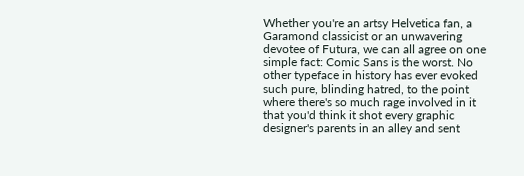Whether you're an artsy Helvetica fan, a Garamond classicist or an unwavering devotee of Futura, we can all agree on one simple fact: Comic Sans is the worst. No other typeface in history has ever evoked such pure, blinding hatred, to the point where there's so much rage involved in it that you'd think it shot every graphic designer's parents in an alley and sent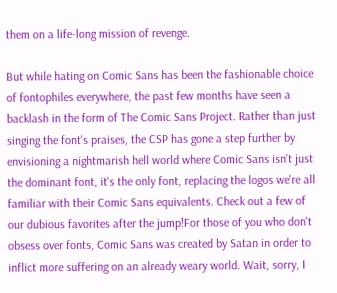them on a life-long mission of revenge.

But while hating on Comic Sans has been the fashionable choice of fontophiles everywhere, the past few months have seen a backlash in the form of The Comic Sans Project. Rather than just singing the font's praises, the CSP has gone a step further by envisioning a nightmarish hell world where Comic Sans isn't just the dominant font, it's the only font, replacing the logos we're all familiar with their Comic Sans equivalents. Check out a few of our dubious favorites after the jump!For those of you who don't obsess over fonts, Comic Sans was created by Satan in order to inflict more suffering on an already weary world. Wait, sorry, I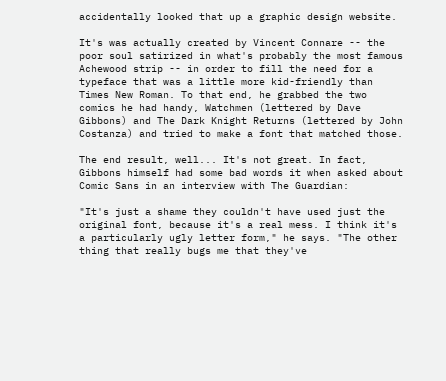accidentally looked that up a graphic design website.

It's was actually created by Vincent Connare -- the poor soul satirized in what's probably the most famous Achewood strip -- in order to fill the need for a typeface that was a little more kid-friendly than Times New Roman. To that end, he grabbed the two comics he had handy, Watchmen (lettered by Dave Gibbons) and The Dark Knight Returns (lettered by John Costanza) and tried to make a font that matched those.

The end result, well... It's not great. In fact, Gibbons himself had some bad words it when asked about Comic Sans in an interview with The Guardian:

"It's just a shame they couldn't have used just the original font, because it's a real mess. I think it's a particularly ugly letter form," he says. "The other thing that really bugs me that they've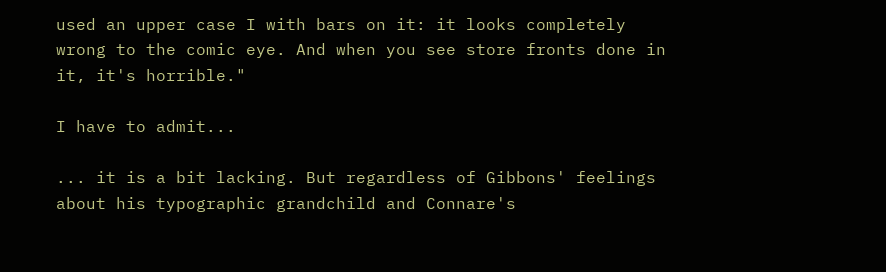used an upper case I with bars on it: it looks completely wrong to the comic eye. And when you see store fronts done in it, it's horrible."

I have to admit...

... it is a bit lacking. But regardless of Gibbons' feelings about his typographic grandchild and Connare's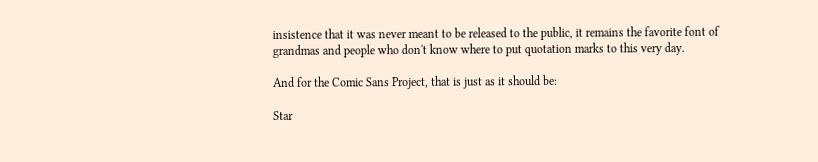insistence that it was never meant to be released to the public, it remains the favorite font of grandmas and people who don't know where to put quotation marks to this very day.

And for the Comic Sans Project, that is just as it should be:

Star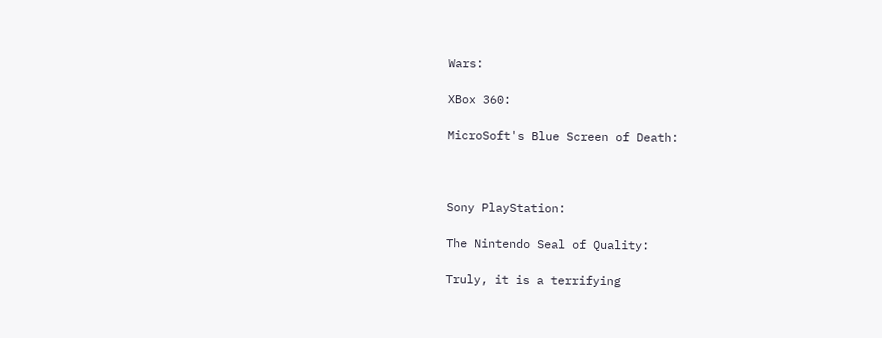Wars:

XBox 360:

MicroSoft's Blue Screen of Death:



Sony PlayStation:

The Nintendo Seal of Quality:

Truly, it is a terrifying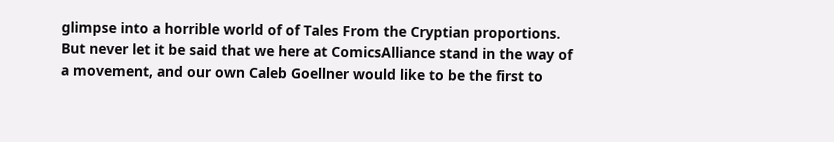glimpse into a horrible world of of Tales From the Cryptian proportions. But never let it be said that we here at ComicsAlliance stand in the way of a movement, and our own Caleb Goellner would like to be the first to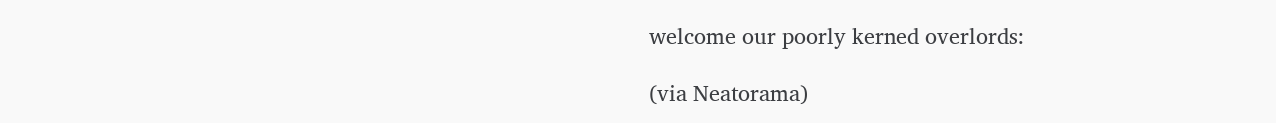welcome our poorly kerned overlords:

(via Neatorama)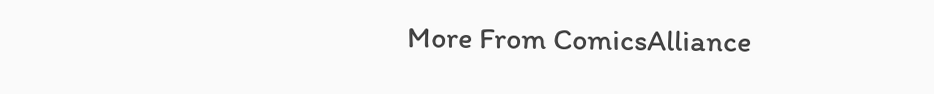More From ComicsAlliance